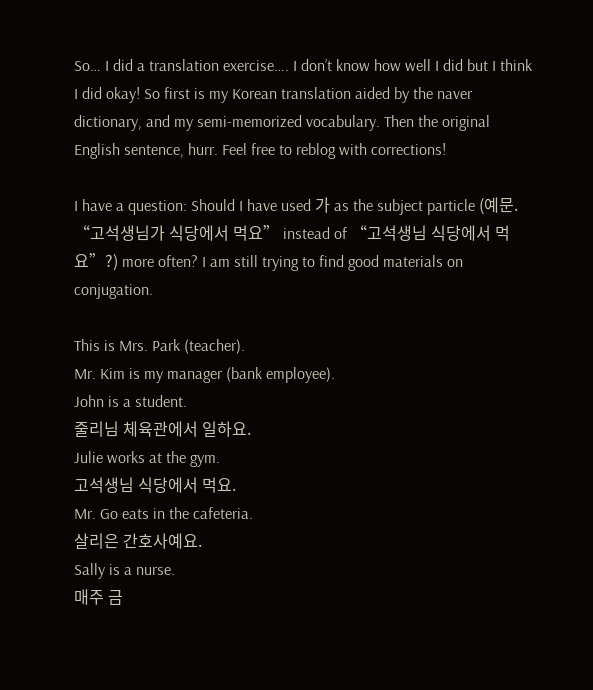So… I did a translation exercise…. I don’t know how well I did but I think I did okay! So first is my Korean translation aided by the naver dictionary, and my semi-memorized vocabulary. Then the original English sentence, hurr. Feel free to reblog with corrections!

I have a question: Should I have used 가 as the subject particle (예문. “고석생님가 식당에서 먹요” instead of “고석생님 식당에서 먹요”?) more often? I am still trying to find good materials on conjugation.

This is Mrs. Park (teacher).
Mr. Kim is my manager (bank employee).
John is a student.
줄리님 체육관에서 일하요.
Julie works at the gym.
고석생님 식당에서 먹요.
Mr. Go eats in the cafeteria.
살리은 간호사예요.
Sally is a nurse.
매주 금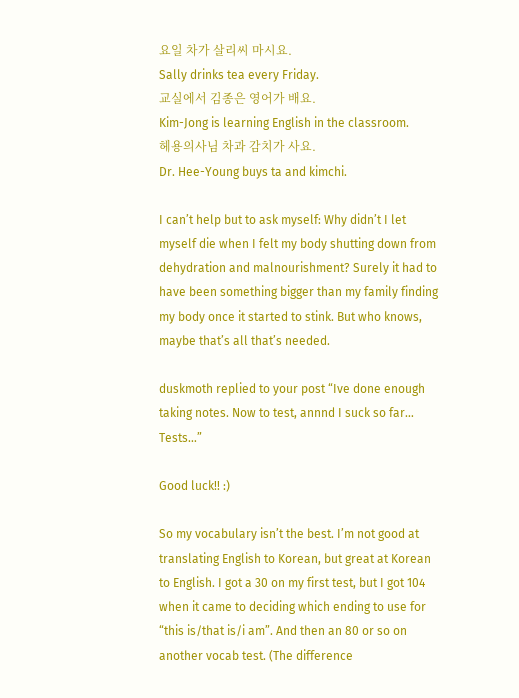요일 차가 살리씨 마시요.
Sally drinks tea every Friday.
교실에서 김종은 영어가 배요.
Kim-Jong is learning English in the classroom.
헤용의사님 차과 감치가 사요.
Dr. Hee-Young buys ta and kimchi.

I can’t help but to ask myself: Why didn’t I let myself die when I felt my body shutting down from dehydration and malnourishment? Surely it had to have been something bigger than my family finding my body once it started to stink. But who knows, maybe that’s all that’s needed.

duskmoth replied to your post “Ive done enough taking notes. Now to test, annnd I suck so far… Tests…”

Good luck!! :)

So my vocabulary isn’t the best. I’m not good at translating English to Korean, but great at Korean to English. I got a 30 on my first test, but I got 104 when it came to deciding which ending to use for “this is/that is/i am”. And then an 80 or so on another vocab test. (The difference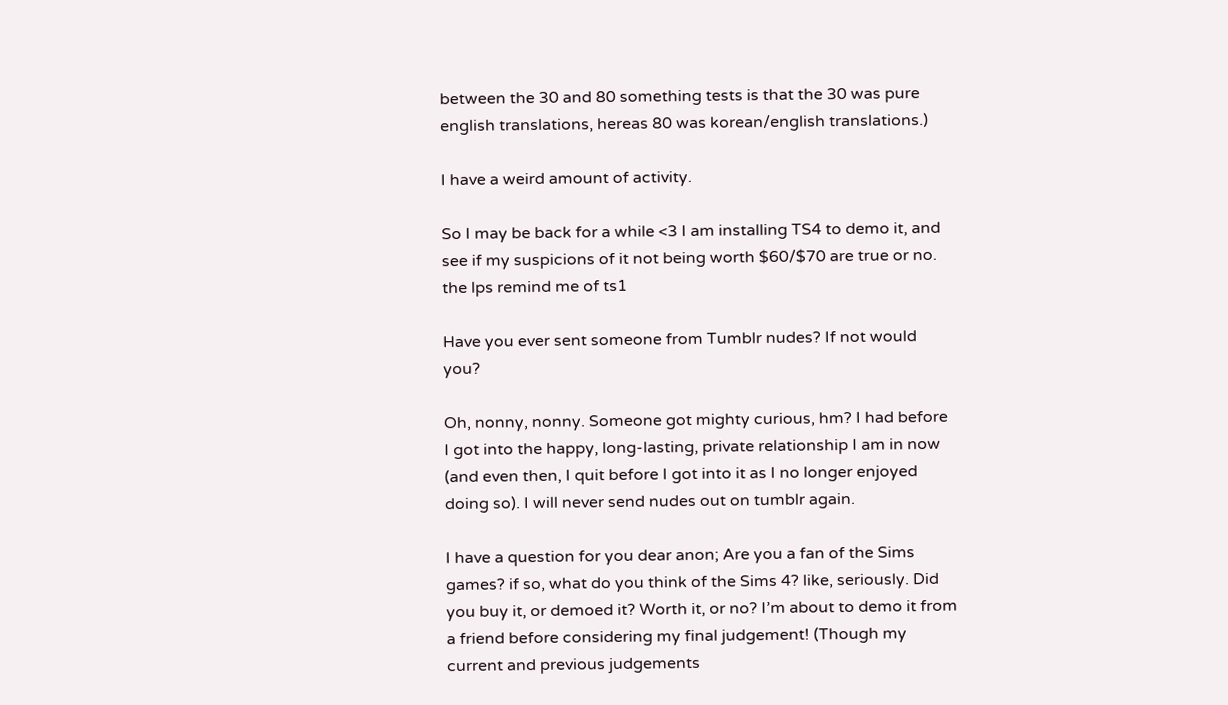between the 30 and 80 something tests is that the 30 was pure english translations, hereas 80 was korean/english translations.)

I have a weird amount of activity.

So I may be back for a while <3 I am installing TS4 to demo it, and see if my suspicions of it not being worth $60/$70 are true or no. the lps remind me of ts1

Have you ever sent someone from Tumblr nudes? If not would you?

Oh, nonny, nonny. Someone got mighty curious, hm? I had before I got into the happy, long-lasting, private relationship I am in now (and even then, I quit before I got into it as I no longer enjoyed doing so). I will never send nudes out on tumblr again.

I have a question for you dear anon; Are you a fan of the Sims games? if so, what do you think of the Sims 4? like, seriously. Did you buy it, or demoed it? Worth it, or no? I’m about to demo it from a friend before considering my final judgement! (Though my current and previous judgements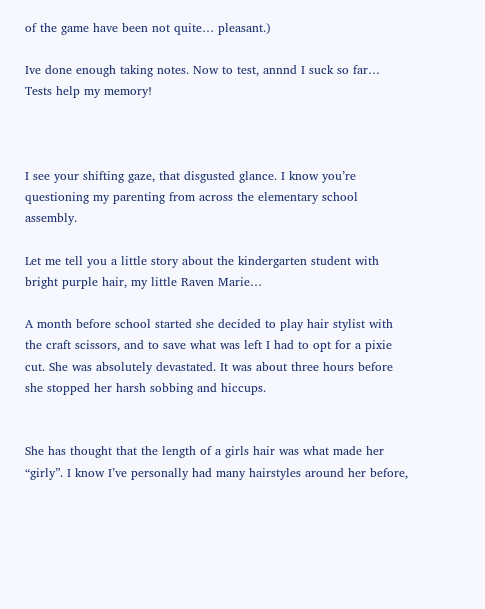of the game have been not quite… pleasant.)

Ive done enough taking notes. Now to test, annnd I suck so far… Tests help my memory!



I see your shifting gaze, that disgusted glance. I know you’re questioning my parenting from across the elementary school assembly.

Let me tell you a little story about the kindergarten student with bright purple hair, my little Raven Marie…

A month before school started she decided to play hair stylist with the craft scissors, and to save what was left I had to opt for a pixie cut. She was absolutely devastated. It was about three hours before she stopped her harsh sobbing and hiccups.


She has thought that the length of a girls hair was what made her “girly”. I know I’ve personally had many hairstyles around her before,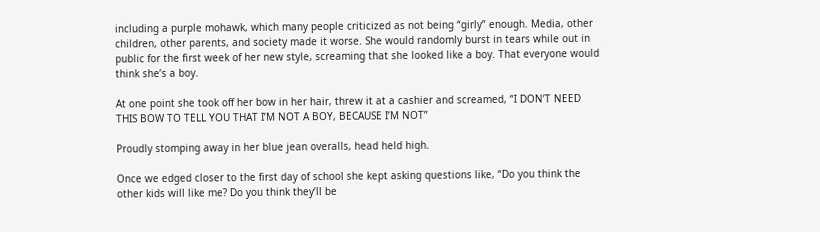including a purple mohawk, which many people criticized as not being “girly” enough. Media, other children, other parents, and society made it worse. She would randomly burst in tears while out in public for the first week of her new style, screaming that she looked like a boy. That everyone would think she’s a boy.

At one point she took off her bow in her hair, threw it at a cashier and screamed, “I DON’T NEED THIS BOW TO TELL YOU THAT I’M NOT A BOY, BECAUSE I’M NOT”

Proudly stomping away in her blue jean overalls, head held high.

Once we edged closer to the first day of school she kept asking questions like, “Do you think the other kids will like me? Do you think they’ll be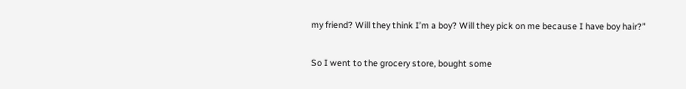my friend? Will they think I’m a boy? Will they pick on me because I have boy hair?”

So I went to the grocery store, bought some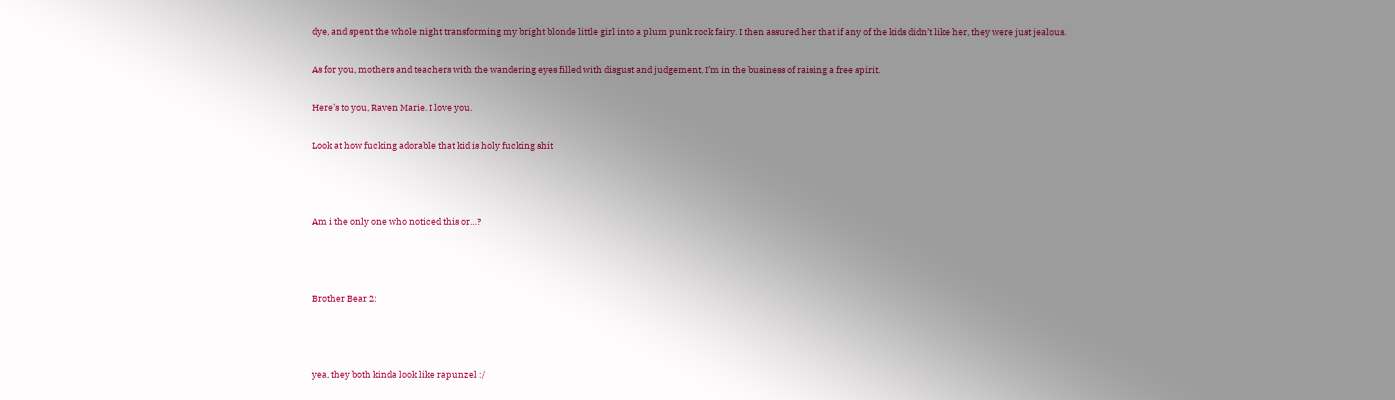dye, and spent the whole night transforming my bright blonde little girl into a plum punk rock fairy. I then assured her that if any of the kids didn’t like her, they were just jealous.

As for you, mothers and teachers with the wandering eyes filled with disgust and judgement, I’m in the business of raising a free spirit.

Here’s to you, Raven Marie. I love you.

Look at how fucking adorable that kid is holy fucking shit



Am i the only one who noticed this or…?



Brother Bear 2:



yea, they both kinda look like rapunzel :/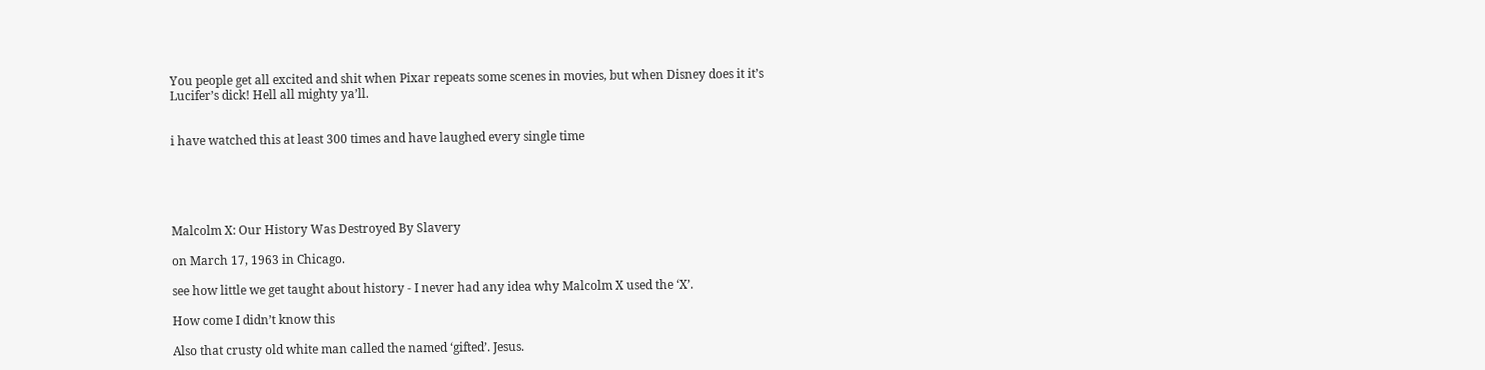You people get all excited and shit when Pixar repeats some scenes in movies, but when Disney does it it’s Lucifer’s dick! Hell all mighty ya’ll.


i have watched this at least 300 times and have laughed every single time





Malcolm X: Our History Was Destroyed By Slavery

on March 17, 1963 in Chicago.

see how little we get taught about history - I never had any idea why Malcolm X used the ‘X’.

How come I didn’t know this

Also that crusty old white man called the named ‘gifted’. Jesus.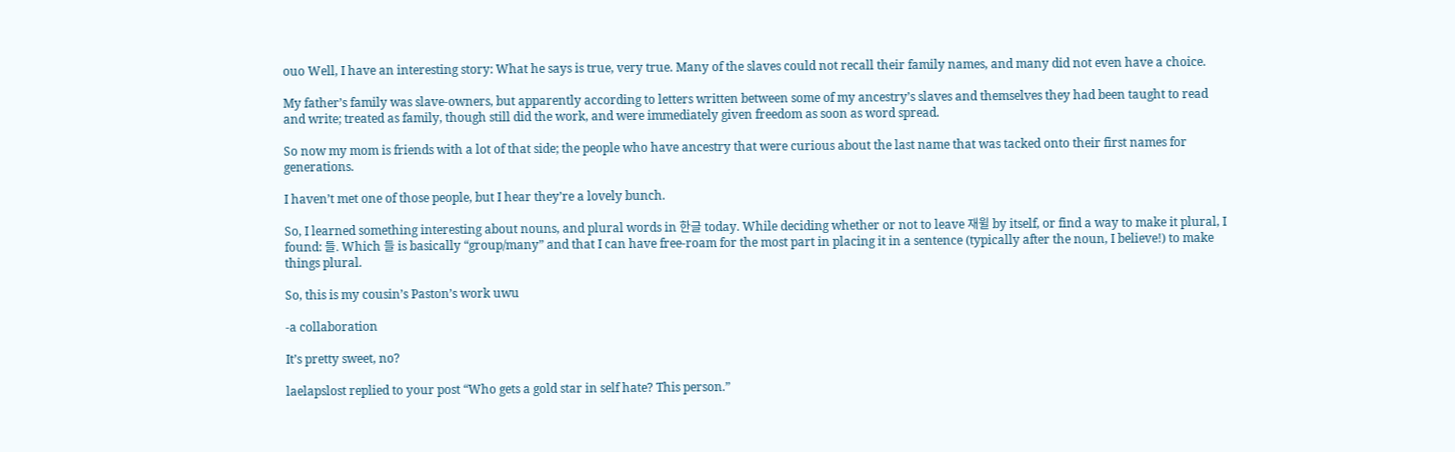ouo Well, I have an interesting story: What he says is true, very true. Many of the slaves could not recall their family names, and many did not even have a choice.

My father’s family was slave-owners, but apparently according to letters written between some of my ancestry’s slaves and themselves they had been taught to read and write; treated as family, though still did the work, and were immediately given freedom as soon as word spread.

So now my mom is friends with a lot of that side; the people who have ancestry that were curious about the last name that was tacked onto their first names for generations.

I haven’t met one of those people, but I hear they’re a lovely bunch.

So, I learned something interesting about nouns, and plural words in 한글 today. While deciding whether or not to leave 재윌 by itself, or find a way to make it plural, I found: 들. Which 들 is basically “group/many” and that I can have free-roam for the most part in placing it in a sentence (typically after the noun, I believe!) to make things plural.

So, this is my cousin’s Paston’s work uwu

-a collaboration

It’s pretty sweet, no?

laelapslost replied to your post “Who gets a gold star in self hate? This person.”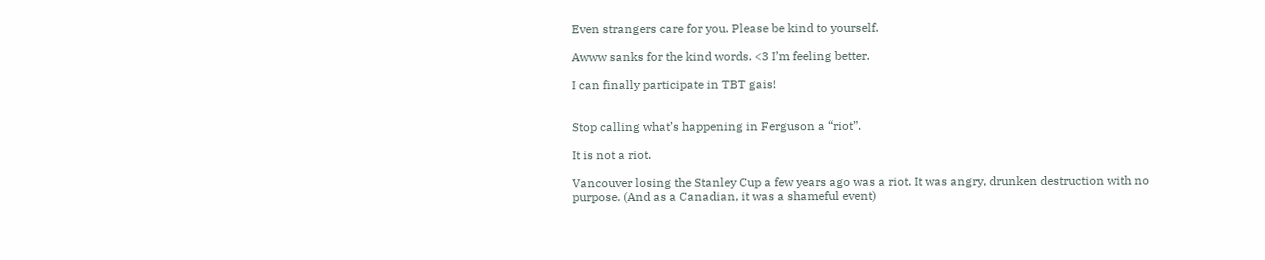Even strangers care for you. Please be kind to yourself.

Awww sanks for the kind words. <3 I’m feeling better.

I can finally participate in TBT gais!


Stop calling what’s happening in Ferguson a “riot”.

It is not a riot.

Vancouver losing the Stanley Cup a few years ago was a riot. It was angry, drunken destruction with no purpose. (And as a Canadian, it was a shameful event)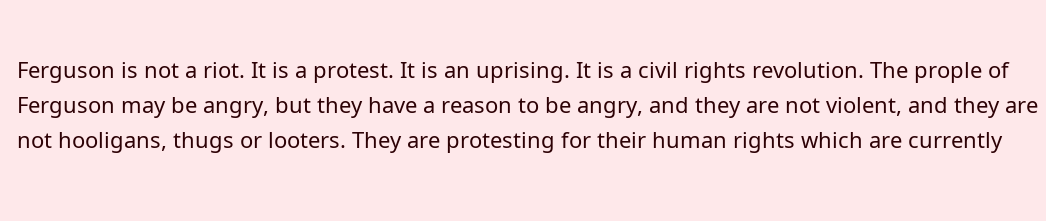Ferguson is not a riot. It is a protest. It is an uprising. It is a civil rights revolution. The prople of Ferguson may be angry, but they have a reason to be angry, and they are not violent, and they are not hooligans, thugs or looters. They are protesting for their human rights which are currently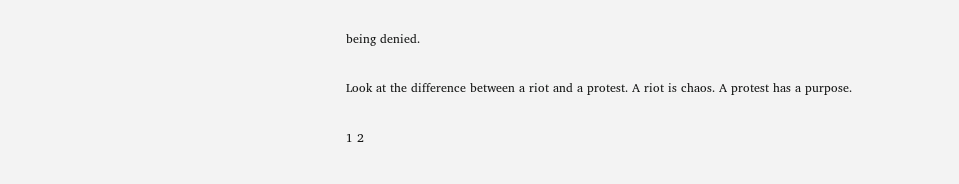being denied.

Look at the difference between a riot and a protest. A riot is chaos. A protest has a purpose.

1 2